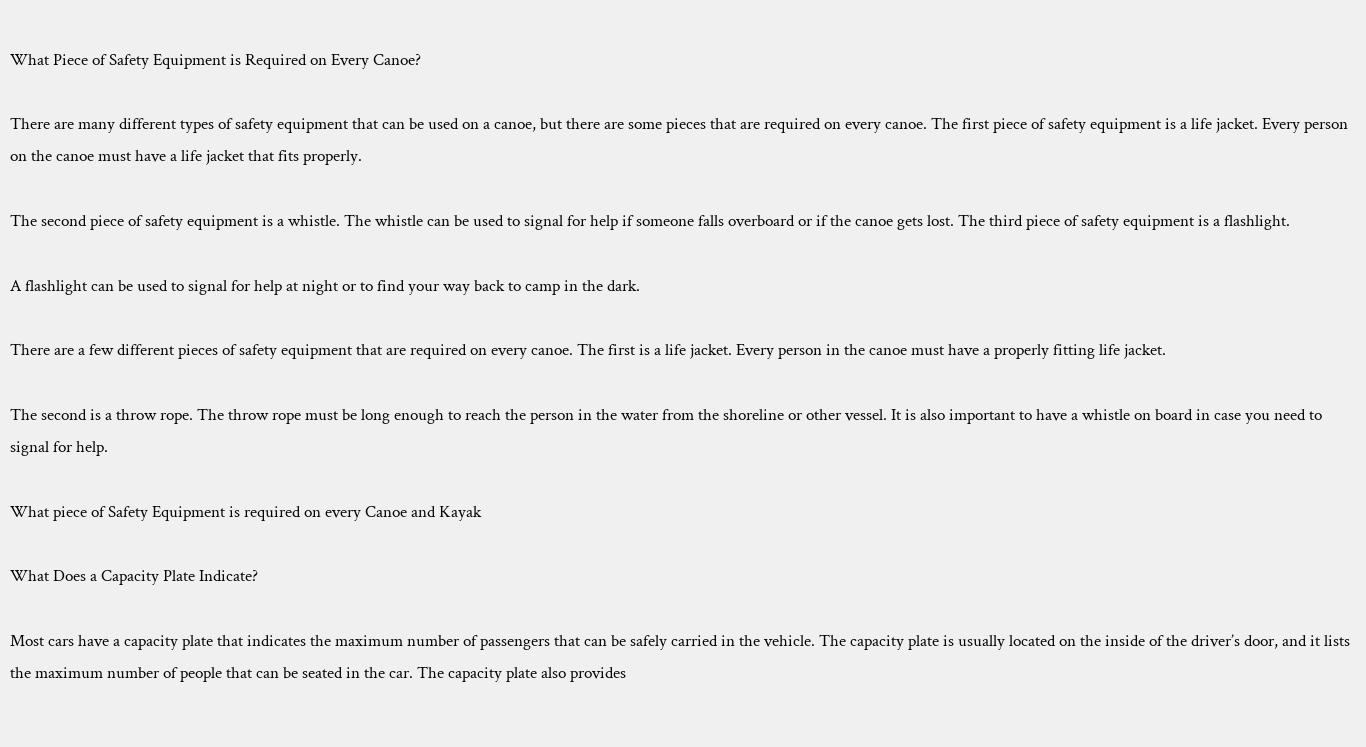What Piece of Safety Equipment is Required on Every Canoe?

There are many different types of safety equipment that can be used on a canoe, but there are some pieces that are required on every canoe. The first piece of safety equipment is a life jacket. Every person on the canoe must have a life jacket that fits properly.

The second piece of safety equipment is a whistle. The whistle can be used to signal for help if someone falls overboard or if the canoe gets lost. The third piece of safety equipment is a flashlight.

A flashlight can be used to signal for help at night or to find your way back to camp in the dark.

There are a few different pieces of safety equipment that are required on every canoe. The first is a life jacket. Every person in the canoe must have a properly fitting life jacket.

The second is a throw rope. The throw rope must be long enough to reach the person in the water from the shoreline or other vessel. It is also important to have a whistle on board in case you need to signal for help.

What piece of Safety Equipment is required on every Canoe and Kayak

What Does a Capacity Plate Indicate?

Most cars have a capacity plate that indicates the maximum number of passengers that can be safely carried in the vehicle. The capacity plate is usually located on the inside of the driver’s door, and it lists the maximum number of people that can be seated in the car. The capacity plate also provides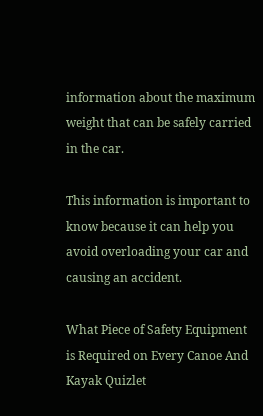information about the maximum weight that can be safely carried in the car.

This information is important to know because it can help you avoid overloading your car and causing an accident.

What Piece of Safety Equipment is Required on Every Canoe And Kayak Quizlet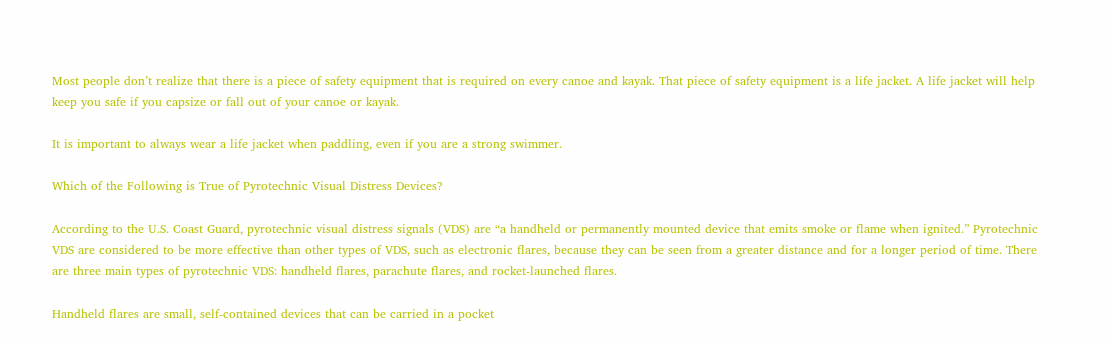Most people don’t realize that there is a piece of safety equipment that is required on every canoe and kayak. That piece of safety equipment is a life jacket. A life jacket will help keep you safe if you capsize or fall out of your canoe or kayak.

It is important to always wear a life jacket when paddling, even if you are a strong swimmer.

Which of the Following is True of Pyrotechnic Visual Distress Devices?

According to the U.S. Coast Guard, pyrotechnic visual distress signals (VDS) are “a handheld or permanently mounted device that emits smoke or flame when ignited.” Pyrotechnic VDS are considered to be more effective than other types of VDS, such as electronic flares, because they can be seen from a greater distance and for a longer period of time. There are three main types of pyrotechnic VDS: handheld flares, parachute flares, and rocket-launched flares.

Handheld flares are small, self-contained devices that can be carried in a pocket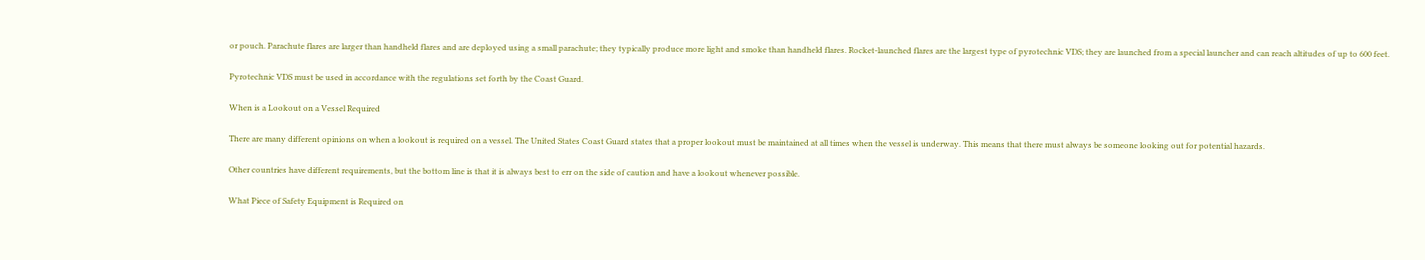or pouch. Parachute flares are larger than handheld flares and are deployed using a small parachute; they typically produce more light and smoke than handheld flares. Rocket-launched flares are the largest type of pyrotechnic VDS; they are launched from a special launcher and can reach altitudes of up to 600 feet.

Pyrotechnic VDS must be used in accordance with the regulations set forth by the Coast Guard.

When is a Lookout on a Vessel Required

There are many different opinions on when a lookout is required on a vessel. The United States Coast Guard states that a proper lookout must be maintained at all times when the vessel is underway. This means that there must always be someone looking out for potential hazards.

Other countries have different requirements, but the bottom line is that it is always best to err on the side of caution and have a lookout whenever possible.

What Piece of Safety Equipment is Required on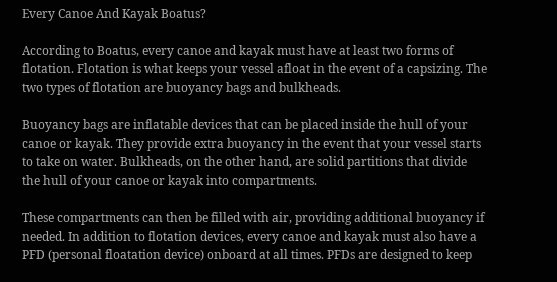Every Canoe And Kayak Boatus?

According to Boatus, every canoe and kayak must have at least two forms of flotation. Flotation is what keeps your vessel afloat in the event of a capsizing. The two types of flotation are buoyancy bags and bulkheads.

Buoyancy bags are inflatable devices that can be placed inside the hull of your canoe or kayak. They provide extra buoyancy in the event that your vessel starts to take on water. Bulkheads, on the other hand, are solid partitions that divide the hull of your canoe or kayak into compartments.

These compartments can then be filled with air, providing additional buoyancy if needed. In addition to flotation devices, every canoe and kayak must also have a PFD (personal floatation device) onboard at all times. PFDs are designed to keep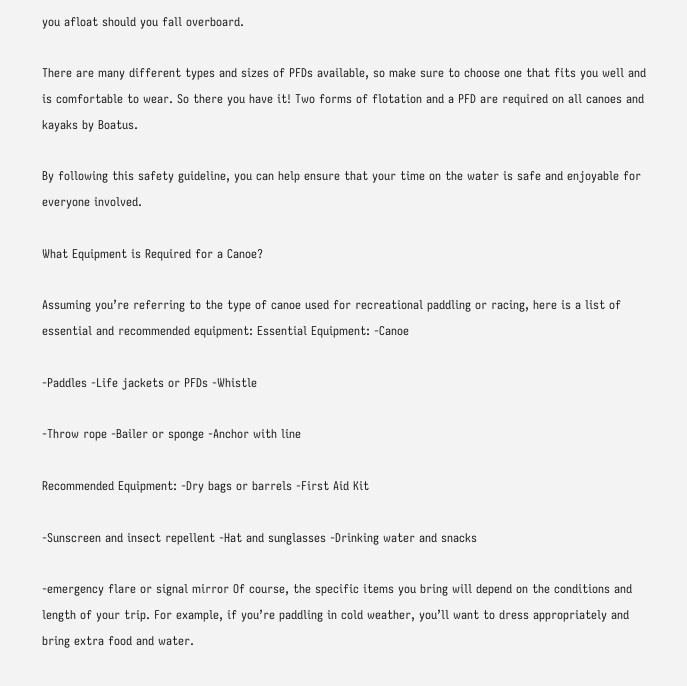you afloat should you fall overboard.

There are many different types and sizes of PFDs available, so make sure to choose one that fits you well and is comfortable to wear. So there you have it! Two forms of flotation and a PFD are required on all canoes and kayaks by Boatus.

By following this safety guideline, you can help ensure that your time on the water is safe and enjoyable for everyone involved.

What Equipment is Required for a Canoe?

Assuming you’re referring to the type of canoe used for recreational paddling or racing, here is a list of essential and recommended equipment: Essential Equipment: -Canoe

-Paddles -Life jackets or PFDs -Whistle

-Throw rope -Bailer or sponge -Anchor with line

Recommended Equipment: -Dry bags or barrels -First Aid Kit

-Sunscreen and insect repellent -Hat and sunglasses -Drinking water and snacks

-emergency flare or signal mirror Of course, the specific items you bring will depend on the conditions and length of your trip. For example, if you’re paddling in cold weather, you’ll want to dress appropriately and bring extra food and water.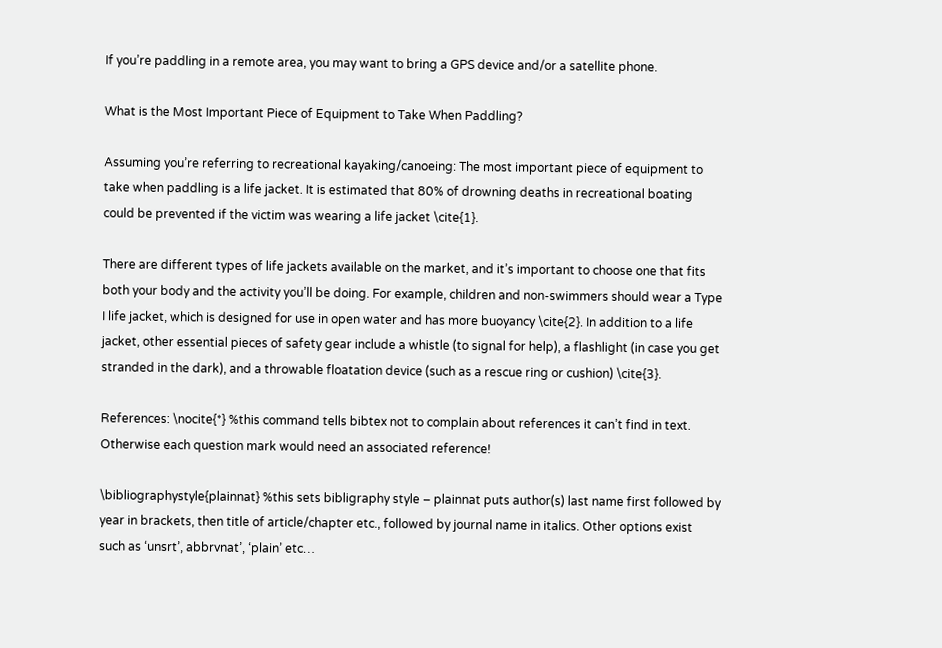If you’re paddling in a remote area, you may want to bring a GPS device and/or a satellite phone.

What is the Most Important Piece of Equipment to Take When Paddling?

Assuming you’re referring to recreational kayaking/canoeing: The most important piece of equipment to take when paddling is a life jacket. It is estimated that 80% of drowning deaths in recreational boating could be prevented if the victim was wearing a life jacket \cite{1}.

There are different types of life jackets available on the market, and it’s important to choose one that fits both your body and the activity you’ll be doing. For example, children and non-swimmers should wear a Type I life jacket, which is designed for use in open water and has more buoyancy \cite{2}. In addition to a life jacket, other essential pieces of safety gear include a whistle (to signal for help), a flashlight (in case you get stranded in the dark), and a throwable floatation device (such as a rescue ring or cushion) \cite{3}.

References: \nocite{*} %this command tells bibtex not to complain about references it can’t find in text. Otherwise each question mark would need an associated reference!

\bibliographystyle{plainnat} %this sets bibligraphy style – plainnat puts author(s) last name first followed by year in brackets, then title of article/chapter etc., followed by journal name in italics. Other options exist such as ‘unsrt’, abbrvnat’, ‘plain’ etc…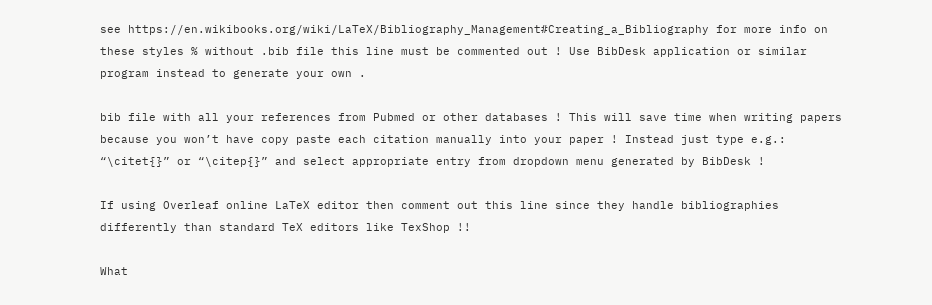see https://en.wikibooks.org/wiki/LaTeX/Bibliography_Management#Creating_a_Bibliography for more info on these styles % without .bib file this line must be commented out ! Use BibDesk application or similar program instead to generate your own .

bib file with all your references from Pubmed or other databases ! This will save time when writing papers because you won’t have copy paste each citation manually into your paper ! Instead just type e.g.: “\citet{}” or “\citep{}” and select appropriate entry from dropdown menu generated by BibDesk !

If using Overleaf online LaTeX editor then comment out this line since they handle bibliographies differently than standard TeX editors like TexShop !!

What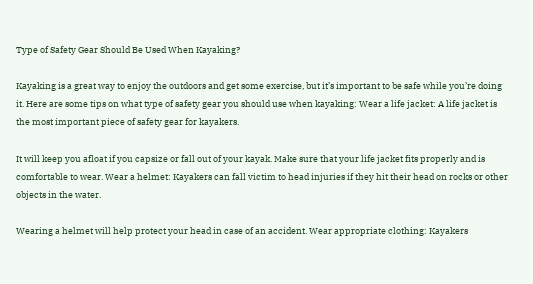Type of Safety Gear Should Be Used When Kayaking?

Kayaking is a great way to enjoy the outdoors and get some exercise, but it’s important to be safe while you’re doing it. Here are some tips on what type of safety gear you should use when kayaking: Wear a life jacket: A life jacket is the most important piece of safety gear for kayakers.

It will keep you afloat if you capsize or fall out of your kayak. Make sure that your life jacket fits properly and is comfortable to wear. Wear a helmet: Kayakers can fall victim to head injuries if they hit their head on rocks or other objects in the water.

Wearing a helmet will help protect your head in case of an accident. Wear appropriate clothing: Kayakers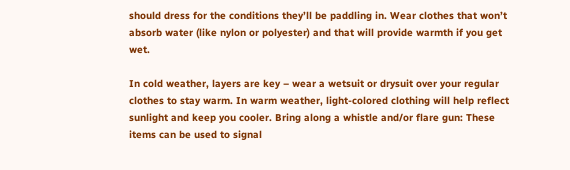should dress for the conditions they’ll be paddling in. Wear clothes that won’t absorb water (like nylon or polyester) and that will provide warmth if you get wet.

In cold weather, layers are key – wear a wetsuit or drysuit over your regular clothes to stay warm. In warm weather, light-colored clothing will help reflect sunlight and keep you cooler. Bring along a whistle and/or flare gun: These items can be used to signal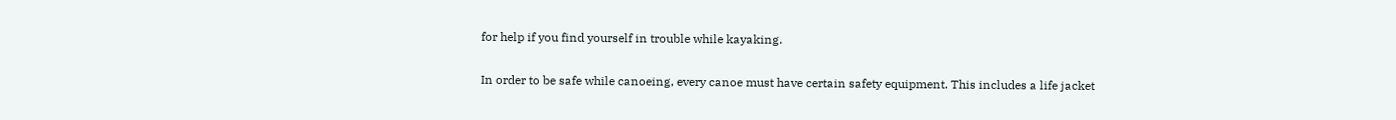for help if you find yourself in trouble while kayaking.


In order to be safe while canoeing, every canoe must have certain safety equipment. This includes a life jacket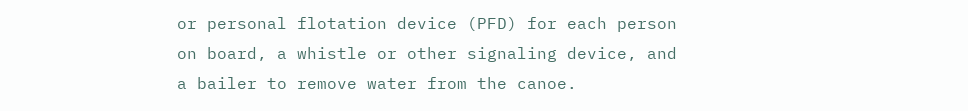or personal flotation device (PFD) for each person on board, a whistle or other signaling device, and a bailer to remove water from the canoe.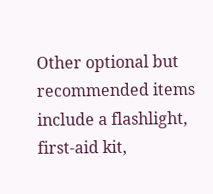Other optional but recommended items include a flashlight, first-aid kit,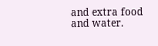and extra food and water.